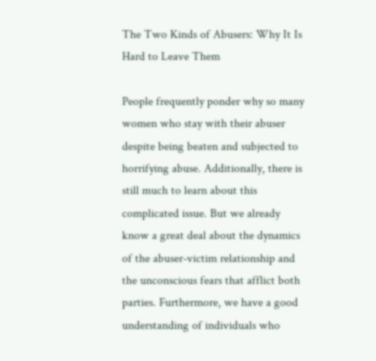The Two Kinds of Abusers: Why It Is Hard to Leave Them

People frequently ponder why so many women who stay with their abuser despite being beaten and subjected to horrifying abuse. Additionally, there is still much to learn about this complicated issue. But we already know a great deal about the dynamics of the abuser-victim relationship and the unconscious fears that afflict both parties. Furthermore, we have a good understanding of individuals who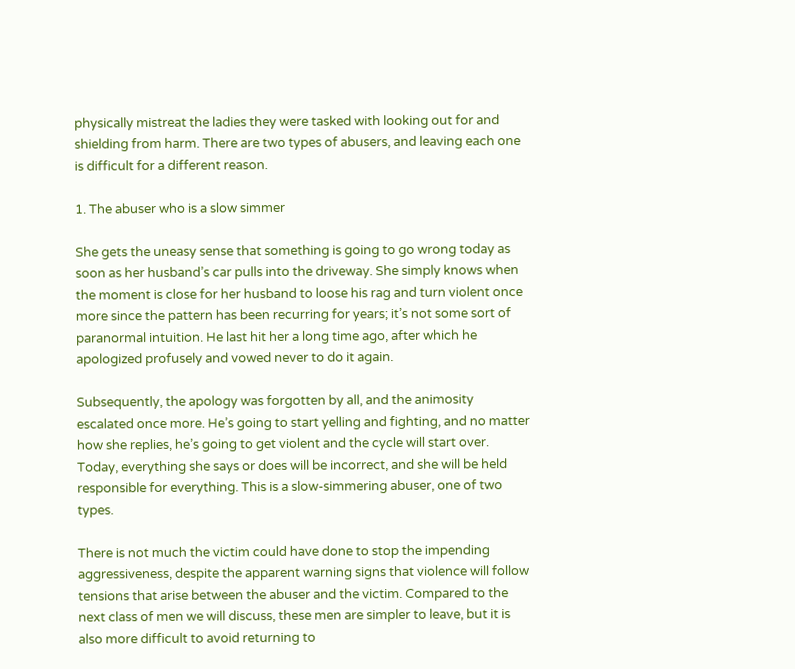physically mistreat the ladies they were tasked with looking out for and shielding from harm. There are two types of abusers, and leaving each one is difficult for a different reason.

1. The abuser who is a slow simmer

She gets the uneasy sense that something is going to go wrong today as soon as her husband’s car pulls into the driveway. She simply knows when the moment is close for her husband to loose his rag and turn violent once more since the pattern has been recurring for years; it’s not some sort of paranormal intuition. He last hit her a long time ago, after which he apologized profusely and vowed never to do it again.

Subsequently, the apology was forgotten by all, and the animosity escalated once more. He’s going to start yelling and fighting, and no matter how she replies, he’s going to get violent and the cycle will start over. Today, everything she says or does will be incorrect, and she will be held responsible for everything. This is a slow-simmering abuser, one of two types.

There is not much the victim could have done to stop the impending aggressiveness, despite the apparent warning signs that violence will follow tensions that arise between the abuser and the victim. Compared to the next class of men we will discuss, these men are simpler to leave, but it is also more difficult to avoid returning to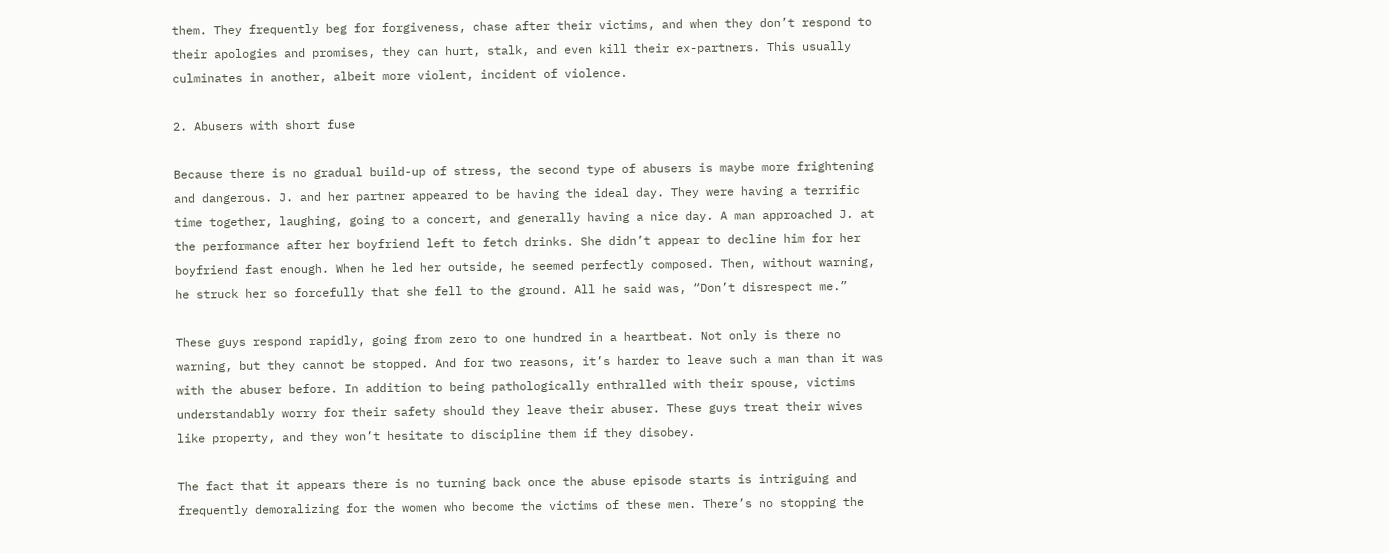them. They frequently beg for forgiveness, chase after their victims, and when they don’t respond to their apologies and promises, they can hurt, stalk, and even kill their ex-partners. This usually culminates in another, albeit more violent, incident of violence.

2. Abusers with short fuse

Because there is no gradual build-up of stress, the second type of abusers is maybe more frightening and dangerous. J. and her partner appeared to be having the ideal day. They were having a terrific time together, laughing, going to a concert, and generally having a nice day. A man approached J. at the performance after her boyfriend left to fetch drinks. She didn’t appear to decline him for her boyfriend fast enough. When he led her outside, he seemed perfectly composed. Then, without warning, he struck her so forcefully that she fell to the ground. All he said was, “Don’t disrespect me.”

These guys respond rapidly, going from zero to one hundred in a heartbeat. Not only is there no warning, but they cannot be stopped. And for two reasons, it’s harder to leave such a man than it was with the abuser before. In addition to being pathologically enthralled with their spouse, victims understandably worry for their safety should they leave their abuser. These guys treat their wives like property, and they won’t hesitate to discipline them if they disobey.

The fact that it appears there is no turning back once the abuse episode starts is intriguing and frequently demoralizing for the women who become the victims of these men. There’s no stopping the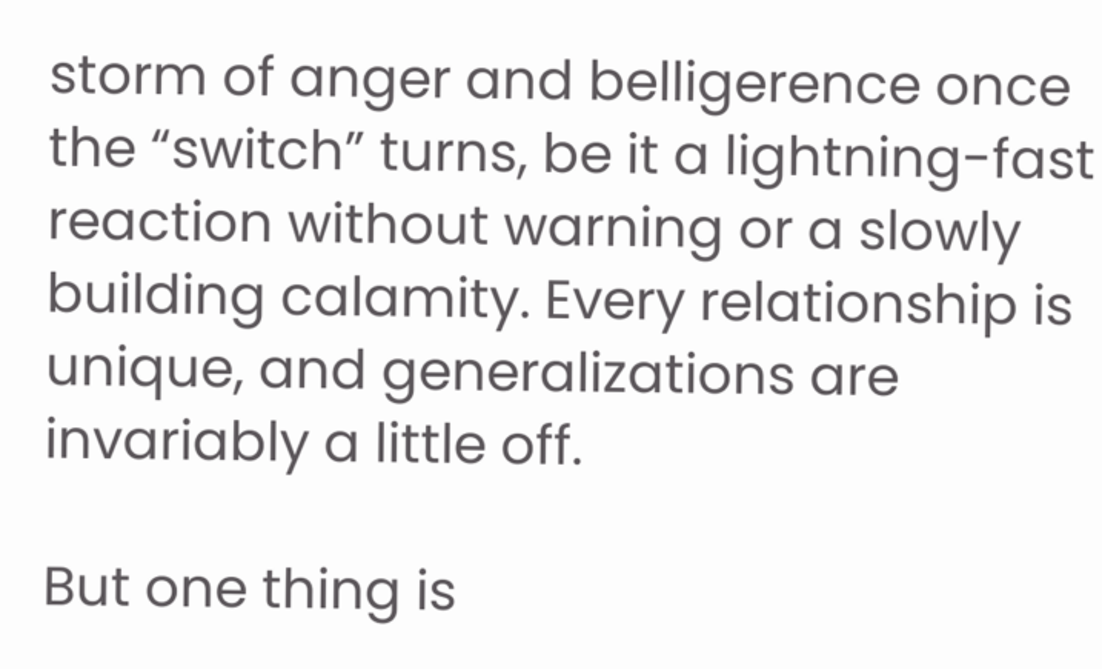storm of anger and belligerence once the “switch” turns, be it a lightning-fast reaction without warning or a slowly building calamity. Every relationship is unique, and generalizations are invariably a little off.

But one thing is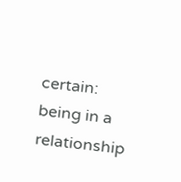certain: being in a relationship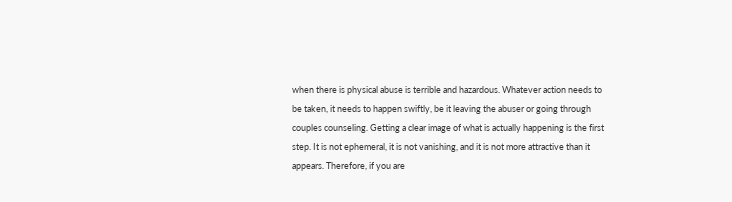when there is physical abuse is terrible and hazardous. Whatever action needs to be taken, it needs to happen swiftly, be it leaving the abuser or going through couples counseling. Getting a clear image of what is actually happening is the first step. It is not ephemeral, it is not vanishing, and it is not more attractive than it appears. Therefore, if you are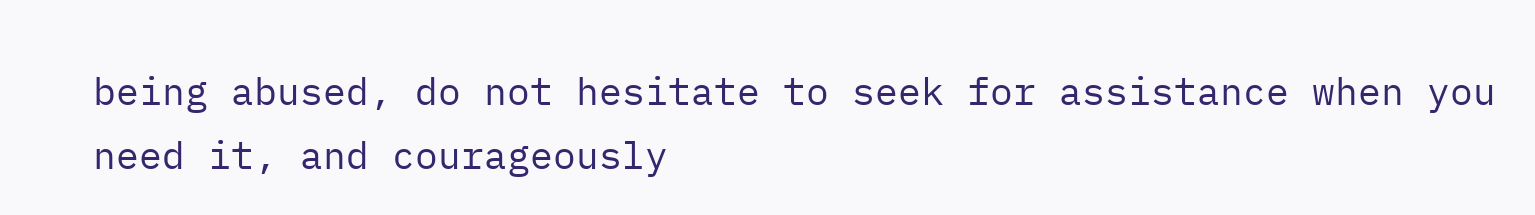being abused, do not hesitate to seek for assistance when you need it, and courageously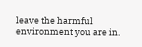leave the harmful environment you are in.